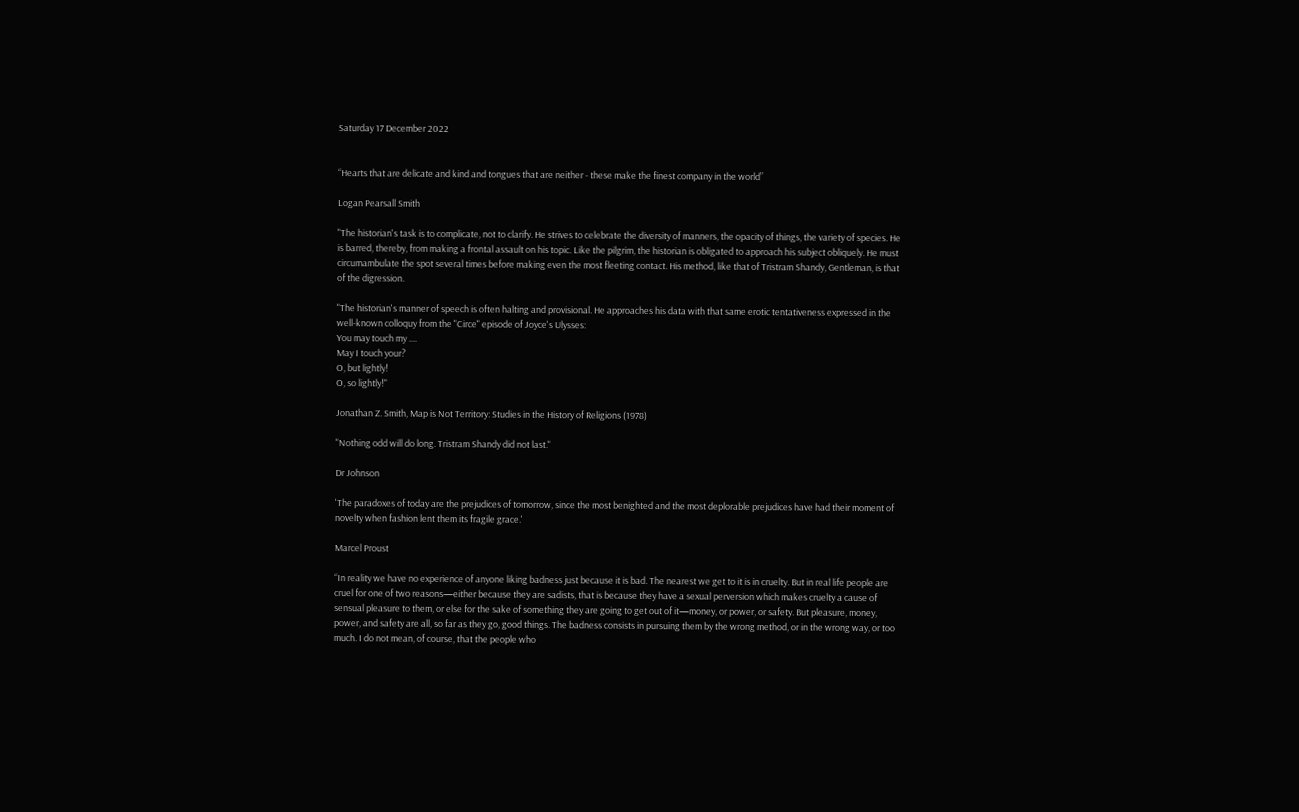Saturday 17 December 2022


“Hearts that are delicate and kind and tongues that are neither - these make the finest company in the world”

Logan Pearsall Smith

"The historian's task is to complicate, not to clarify. He strives to celebrate the diversity of manners, the opacity of things, the variety of species. He is barred, thereby, from making a frontal assault on his topic. Like the pilgrim, the historian is obligated to approach his subject obliquely. He must circumambulate the spot several times before making even the most fleeting contact. His method, like that of Tristram Shandy, Gentleman, is that of the digression.

"The historian's manner of speech is often halting and provisional. He approaches his data with that same erotic tentativeness expressed in the well-known colloquy from the "Circe" episode of Joyce's Ulysses:
You may touch my ....
May I touch your?
O, but lightly!
O, so lightly!"

Jonathan Z. Smith, Map is Not Territory: Studies in the History of Religions (1978)

"Nothing odd will do long. Tristram Shandy did not last."

Dr Johnson

'The paradoxes of today are the prejudices of tomorrow, since the most benighted and the most deplorable prejudices have had their moment of novelty when fashion lent them its fragile grace.'

Marcel Proust

“In reality we have no experience of anyone liking badness just because it is bad. The nearest we get to it is in cruelty. But in real life people are cruel for one of two reasons—either because they are sadists, that is because they have a sexual perversion which makes cruelty a cause of sensual pleasure to them, or else for the sake of something they are going to get out of it—money, or power, or safety. But pleasure, money, power, and safety are all, so far as they go, good things. The badness consists in pursuing them by the wrong method, or in the wrong way, or too much. I do not mean, of course, that the people who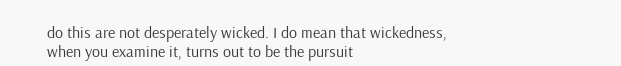do this are not desperately wicked. I do mean that wickedness, when you examine it, turns out to be the pursuit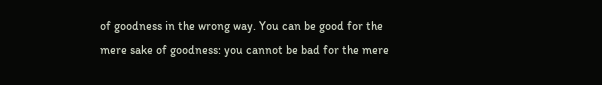of goodness in the wrong way. You can be good for the mere sake of goodness: you cannot be bad for the mere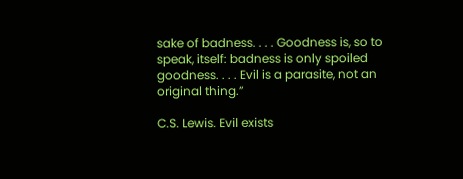sake of badness. . . . Goodness is, so to speak, itself: badness is only spoiled goodness. . . . Evil is a parasite, not an original thing.”

C.S. Lewis. Evil exists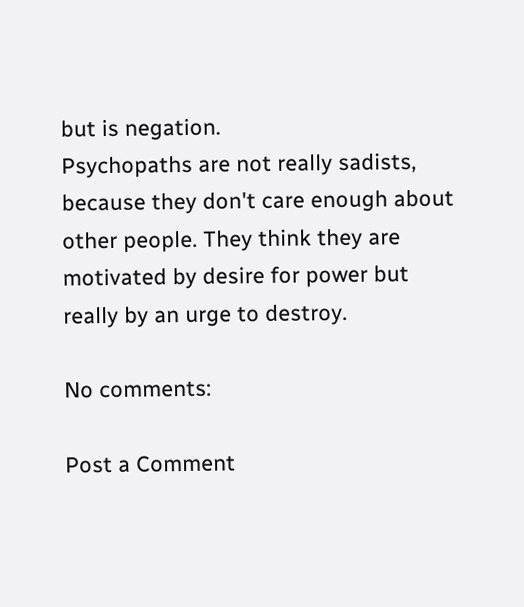but is negation.
Psychopaths are not really sadists, because they don't care enough about other people. They think they are motivated by desire for power but really by an urge to destroy.

No comments:

Post a Comment